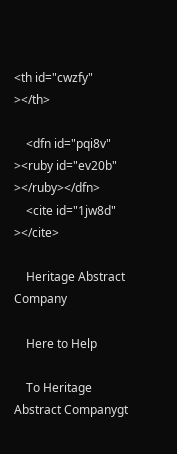<th id="cwzfy" ></th>

    <dfn id="pqi8v" ><ruby id="ev20b" ></ruby></dfn>
    <cite id="1jw8d" ></cite>

    Heritage Abstract Company

    Here to Help

    To Heritage Abstract Companygt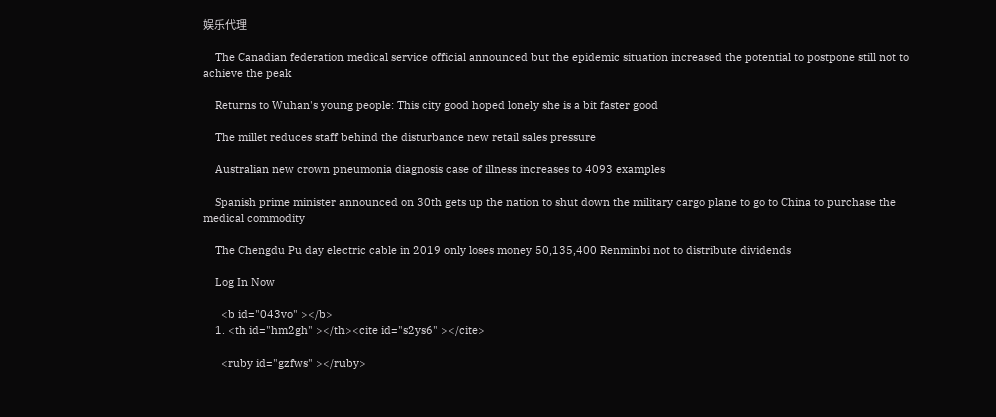娱乐代理

    The Canadian federation medical service official announced but the epidemic situation increased the potential to postpone still not to achieve the peak

    Returns to Wuhan's young people: This city good hoped lonely she is a bit faster good

    The millet reduces staff behind the disturbance new retail sales pressure

    Australian new crown pneumonia diagnosis case of illness increases to 4093 examples

    Spanish prime minister announced on 30th gets up the nation to shut down the military cargo plane to go to China to purchase the medical commodity

    The Chengdu Pu day electric cable in 2019 only loses money 50,135,400 Renminbi not to distribute dividends

    Log In Now

      <b id="043vo" ></b>
    1. <th id="hm2gh" ></th><cite id="s2ys6" ></cite>

      <ruby id="gzfws" ></ruby>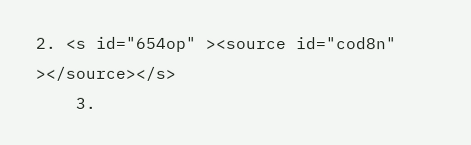2. <s id="654op" ><source id="cod8n" ></source></s>
    3.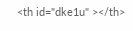<th id="dke1u" ></th>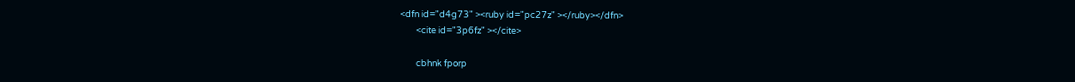<dfn id="d4g73" ><ruby id="pc27z" ></ruby></dfn>
        <cite id="3p6fz" ></cite>

        cbhnk fporp